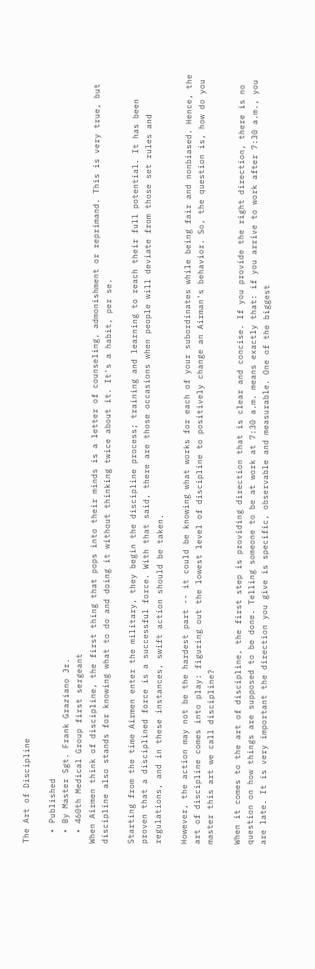The Art of Discipline

  • Published
  • By Master Sgt. Frank Graziano Jr.
  • 460th Medical Group first sergeant
When Airmen think of discipline, the first thing that pops into their minds is a letter of counseling, admonishment or reprimand. This is very true, but discipline also stands for knowing what to do and doing it without thinking twice about it. It's a habit, per se.

Starting from the time Airmen enter the military, they begin the discipline process; training and learning to reach their full potential. It has been proven that a disciplined force is a successful force. With that said, there are those occasions when people will deviate from those set rules and regulations, and in these instances, swift action should be taken.

However, the action may not be the hardest part -- it could be knowing what works for each of your subordinates while being fair and nonbiased. Hence, the art of discipline comes into play: figuring out the lowest level of discipline to positively change an Airman's behavior. So, the question is, how do you master this art we call discipline?

When it comes to the art of discipline, the first step is providing direction that is clear and concise. If you provide the right direction, there is no question on how things are supposed to be done. Telling someone to be at work at 7:30 a.m. means exactly that: if you arrive to work after 7:30 a.m., you are late. It is very important the direction you give is specific, observable and measurable. One of the biggest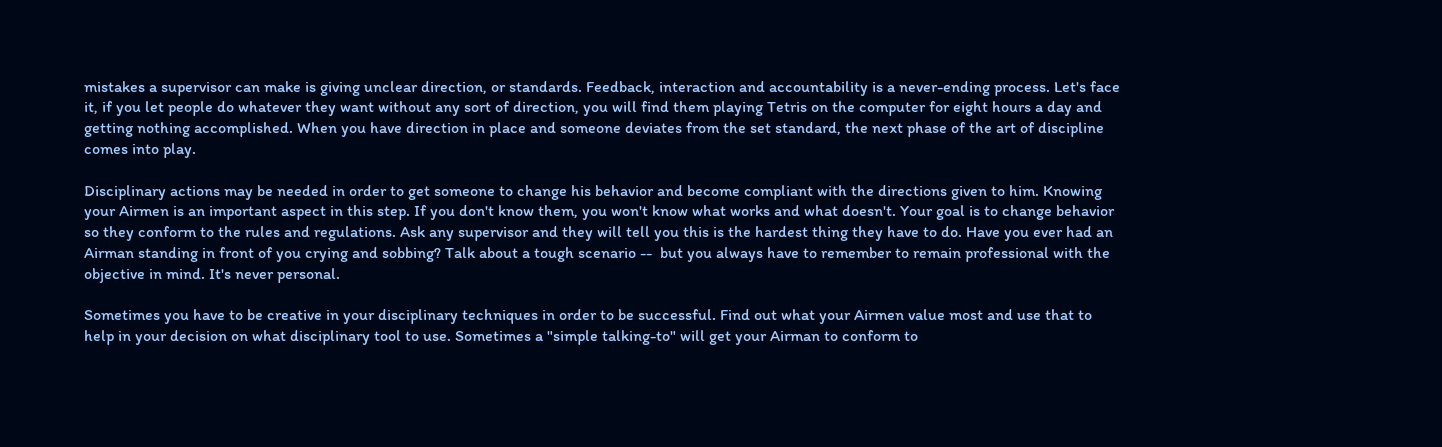mistakes a supervisor can make is giving unclear direction, or standards. Feedback, interaction and accountability is a never-ending process. Let's face it, if you let people do whatever they want without any sort of direction, you will find them playing Tetris on the computer for eight hours a day and getting nothing accomplished. When you have direction in place and someone deviates from the set standard, the next phase of the art of discipline comes into play.

Disciplinary actions may be needed in order to get someone to change his behavior and become compliant with the directions given to him. Knowing your Airmen is an important aspect in this step. If you don't know them, you won't know what works and what doesn't. Your goal is to change behavior so they conform to the rules and regulations. Ask any supervisor and they will tell you this is the hardest thing they have to do. Have you ever had an Airman standing in front of you crying and sobbing? Talk about a tough scenario --  but you always have to remember to remain professional with the objective in mind. It's never personal.

Sometimes you have to be creative in your disciplinary techniques in order to be successful. Find out what your Airmen value most and use that to help in your decision on what disciplinary tool to use. Sometimes a "simple talking-to" will get your Airman to conform to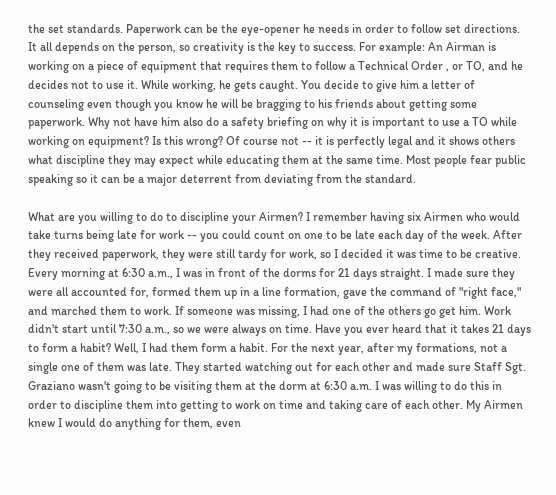the set standards. Paperwork can be the eye-opener he needs in order to follow set directions. It all depends on the person, so creativity is the key to success. For example: An Airman is working on a piece of equipment that requires them to follow a Technical Order , or TO, and he decides not to use it. While working, he gets caught. You decide to give him a letter of counseling even though you know he will be bragging to his friends about getting some paperwork. Why not have him also do a safety briefing on why it is important to use a TO while working on equipment? Is this wrong? Of course not -- it is perfectly legal and it shows others what discipline they may expect while educating them at the same time. Most people fear public speaking so it can be a major deterrent from deviating from the standard.

What are you willing to do to discipline your Airmen? I remember having six Airmen who would take turns being late for work -- you could count on one to be late each day of the week. After they received paperwork, they were still tardy for work, so I decided it was time to be creative. Every morning at 6:30 a.m., I was in front of the dorms for 21 days straight. I made sure they were all accounted for, formed them up in a line formation, gave the command of "right face," and marched them to work. If someone was missing, I had one of the others go get him. Work didn't start until 7:30 a.m., so we were always on time. Have you ever heard that it takes 21 days to form a habit? Well, I had them form a habit. For the next year, after my formations, not a single one of them was late. They started watching out for each other and made sure Staff Sgt. Graziano wasn't going to be visiting them at the dorm at 6:30 a.m. I was willing to do this in order to discipline them into getting to work on time and taking care of each other. My Airmen knew I would do anything for them, even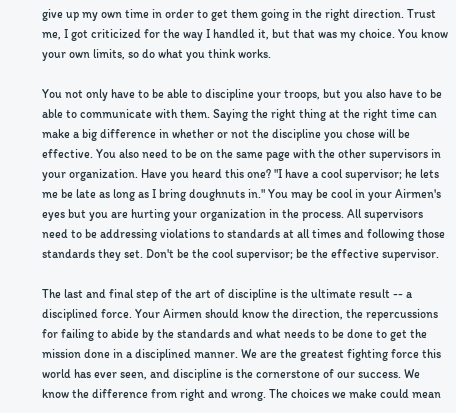give up my own time in order to get them going in the right direction. Trust me, I got criticized for the way I handled it, but that was my choice. You know your own limits, so do what you think works.

You not only have to be able to discipline your troops, but you also have to be able to communicate with them. Saying the right thing at the right time can make a big difference in whether or not the discipline you chose will be effective. You also need to be on the same page with the other supervisors in your organization. Have you heard this one? "I have a cool supervisor; he lets me be late as long as I bring doughnuts in." You may be cool in your Airmen's eyes but you are hurting your organization in the process. All supervisors need to be addressing violations to standards at all times and following those standards they set. Don't be the cool supervisor; be the effective supervisor.

The last and final step of the art of discipline is the ultimate result -- a disciplined force. Your Airmen should know the direction, the repercussions for failing to abide by the standards and what needs to be done to get the mission done in a disciplined manner. We are the greatest fighting force this world has ever seen, and discipline is the cornerstone of our success. We know the difference from right and wrong. The choices we make could mean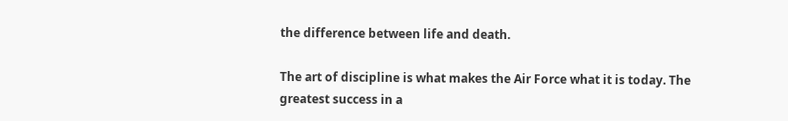the difference between life and death.

The art of discipline is what makes the Air Force what it is today. The greatest success in a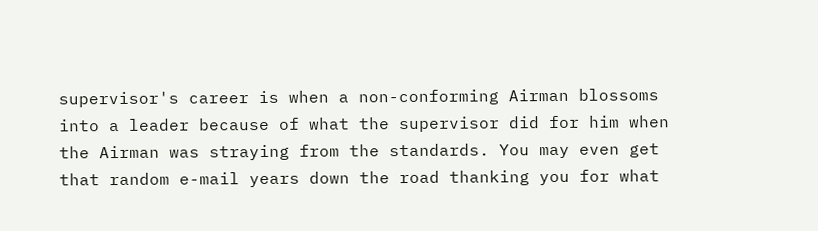supervisor's career is when a non-conforming Airman blossoms into a leader because of what the supervisor did for him when the Airman was straying from the standards. You may even get that random e-mail years down the road thanking you for what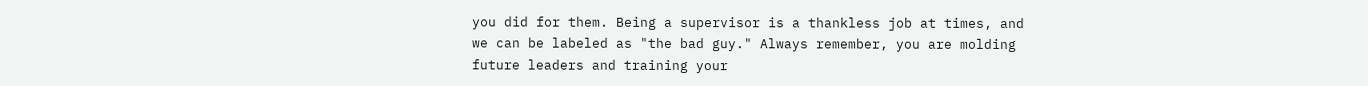you did for them. Being a supervisor is a thankless job at times, and we can be labeled as "the bad guy." Always remember, you are molding future leaders and training your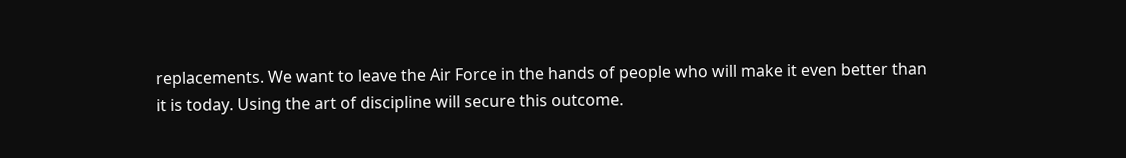replacements. We want to leave the Air Force in the hands of people who will make it even better than it is today. Using the art of discipline will secure this outcome.